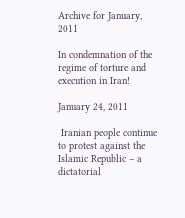Archive for January, 2011

In condemnation of the regime of torture and execution in Iran!

January 24, 2011

 Iranian people continue to protest against the Islamic Republic – a dictatorial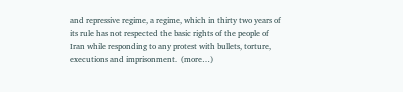and repressive regime, a regime, which in thirty two years of its rule has not respected the basic rights of the people of Iran while responding to any protest with bullets, torture, executions and imprisonment.  (more…)